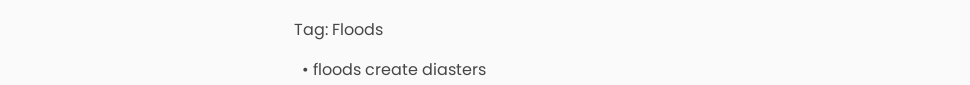Tag: Floods

  • floods create diasters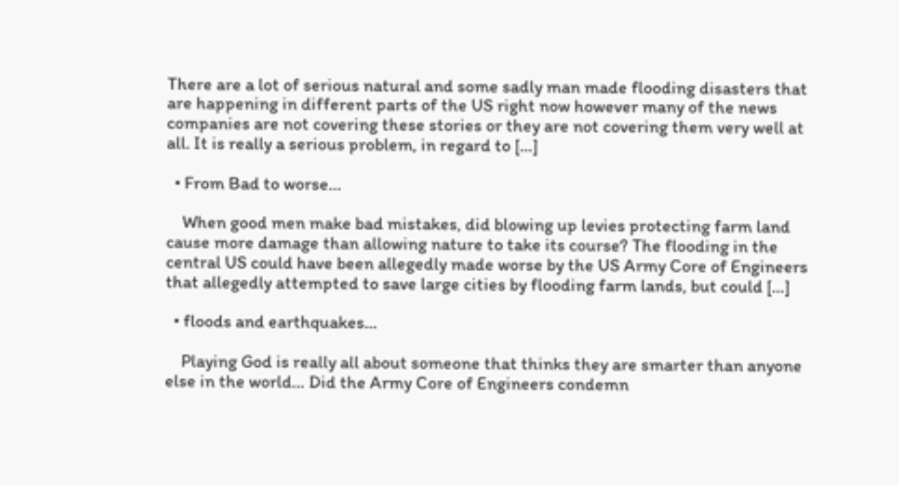There are a lot of serious natural and some sadly man made flooding disasters that are happening in different parts of the US right now however many of the news companies are not covering these stories or they are not covering them very well at all. It is really a serious problem, in regard to […]

  • From Bad to worse…

    When good men make bad mistakes, did blowing up levies protecting farm land cause more damage than allowing nature to take its course? The flooding in the central US could have been allegedly made worse by the US Army Core of Engineers that allegedly attempted to save large cities by flooding farm lands, but could […]

  • floods and earthquakes…

    Playing God is really all about someone that thinks they are smarter than anyone else in the world… Did the Army Core of Engineers condemn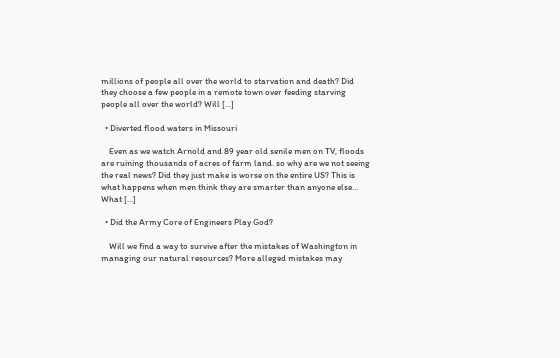millions of people all over the world to starvation and death? Did they choose a few people in a remote town over feeding starving people all over the world? Will […]

  • Diverted flood waters in Missouri

    Even as we watch Arnold and 89 year old senile men on TV, floods are ruining thousands of acres of farm land. so why are we not seeing the real news? Did they just make is worse on the entire US? This is what happens when men think they are smarter than anyone else… What […]

  • Did the Army Core of Engineers Play God?

    Will we find a way to survive after the mistakes of Washington in managing our natural resources? More alleged mistakes may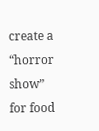create a “horror show” for food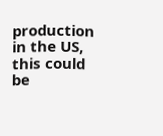production in the US, this could be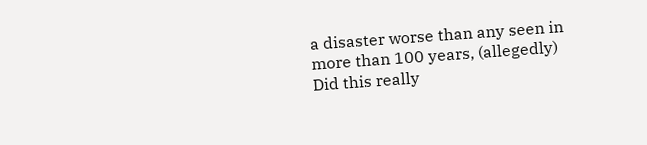a disaster worse than any seen in more than 100 years, (allegedly)   Did this really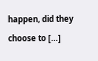happen, did they choose to […]